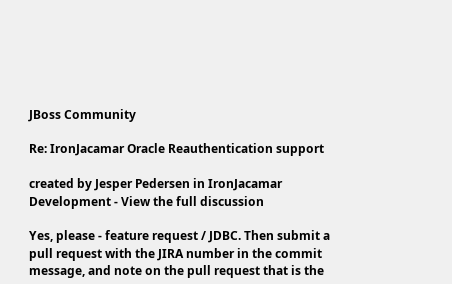JBoss Community

Re: IronJacamar Oracle Reauthentication support

created by Jesper Pedersen in IronJacamar Development - View the full discussion

Yes, please - feature request / JDBC. Then submit a pull request with the JIRA number in the commit message, and note on the pull request that is the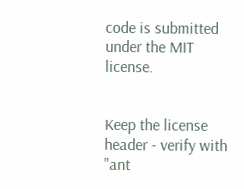code is submitted under the MIT license.


Keep the license header - verify with "ant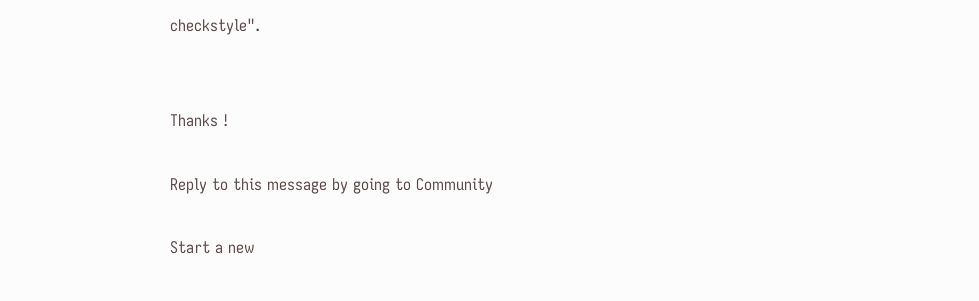checkstyle".


Thanks !

Reply to this message by going to Community

Start a new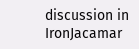discussion in IronJacamar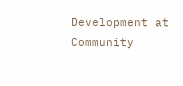Development at Community